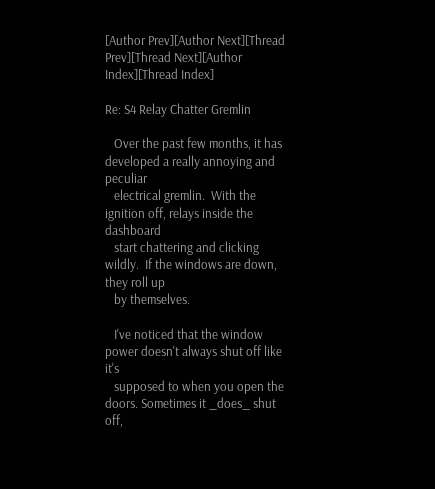[Author Prev][Author Next][Thread Prev][Thread Next][Author Index][Thread Index]

Re: S4 Relay Chatter Gremlin

   Over the past few months, it has developed a really annoying and peculiar
   electrical gremlin.  With the ignition off, relays inside the dashboard
   start chattering and clicking wildly.  If the windows are down, they roll up
   by themselves.

   I've noticed that the window power doesn't always shut off like it's
   supposed to when you open the doors. Sometimes it _does_ shut off,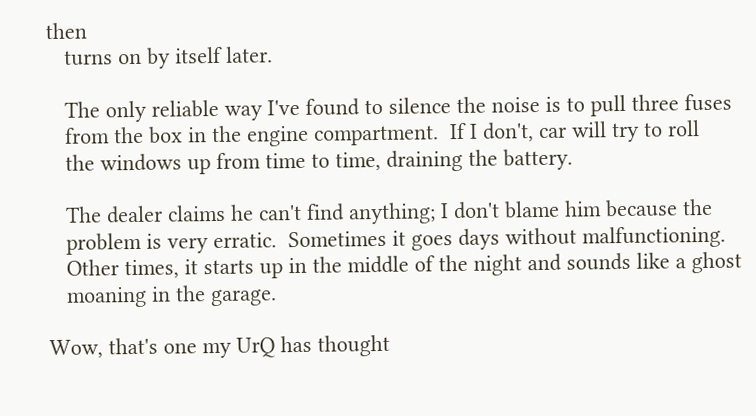then
   turns on by itself later.

   The only reliable way I've found to silence the noise is to pull three fuses
   from the box in the engine compartment.  If I don't, car will try to roll
   the windows up from time to time, draining the battery.

   The dealer claims he can't find anything; I don't blame him because the
   problem is very erratic.  Sometimes it goes days without malfunctioning.
   Other times, it starts up in the middle of the night and sounds like a ghost
   moaning in the garage.

Wow, that's one my UrQ has thought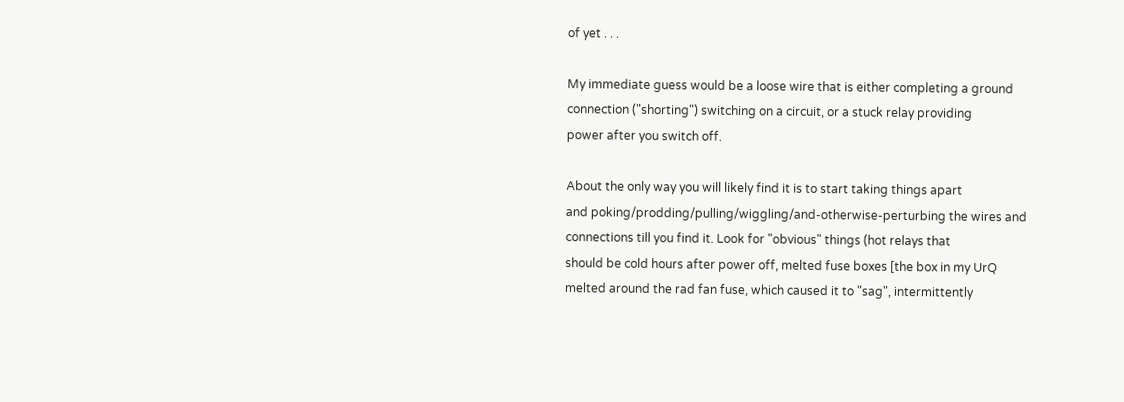of yet . . .

My immediate guess would be a loose wire that is either completing a ground
connection ("shorting") switching on a circuit, or a stuck relay providing
power after you switch off.

About the only way you will likely find it is to start taking things apart
and poking/prodding/pulling/wiggling/and-otherwise-perturbing the wires and
connections till you find it. Look for "obvious" things (hot relays that
should be cold hours after power off, melted fuse boxes [the box in my UrQ
melted around the rad fan fuse, which caused it to "sag", intermittently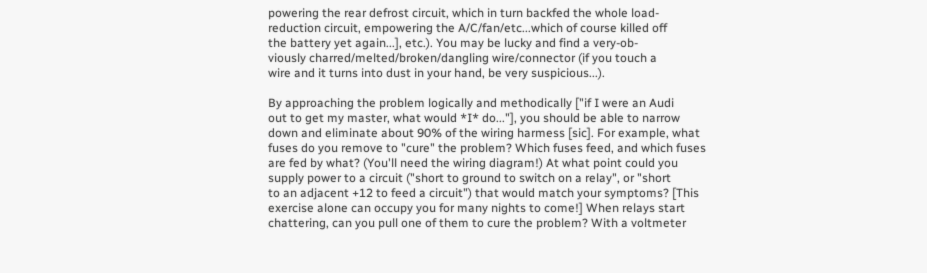powering the rear defrost circuit, which in turn backfed the whole load-
reduction circuit, empowering the A/C/fan/etc...which of course killed off
the battery yet again...], etc.). You may be lucky and find a very-ob-
viously charred/melted/broken/dangling wire/connector (if you touch a
wire and it turns into dust in your hand, be very suspicious...).

By approaching the problem logically and methodically ["if I were an Audi
out to get my master, what would *I* do..."], you should be able to narrow
down and eliminate about 90% of the wiring harmess [sic]. For example, what
fuses do you remove to "cure" the problem? Which fuses feed, and which fuses
are fed by what? (You'll need the wiring diagram!) At what point could you
supply power to a circuit ("short to ground to switch on a relay", or "short
to an adjacent +12 to feed a circuit") that would match your symptoms? [This
exercise alone can occupy you for many nights to come!] When relays start
chattering, can you pull one of them to cure the problem? With a voltmeter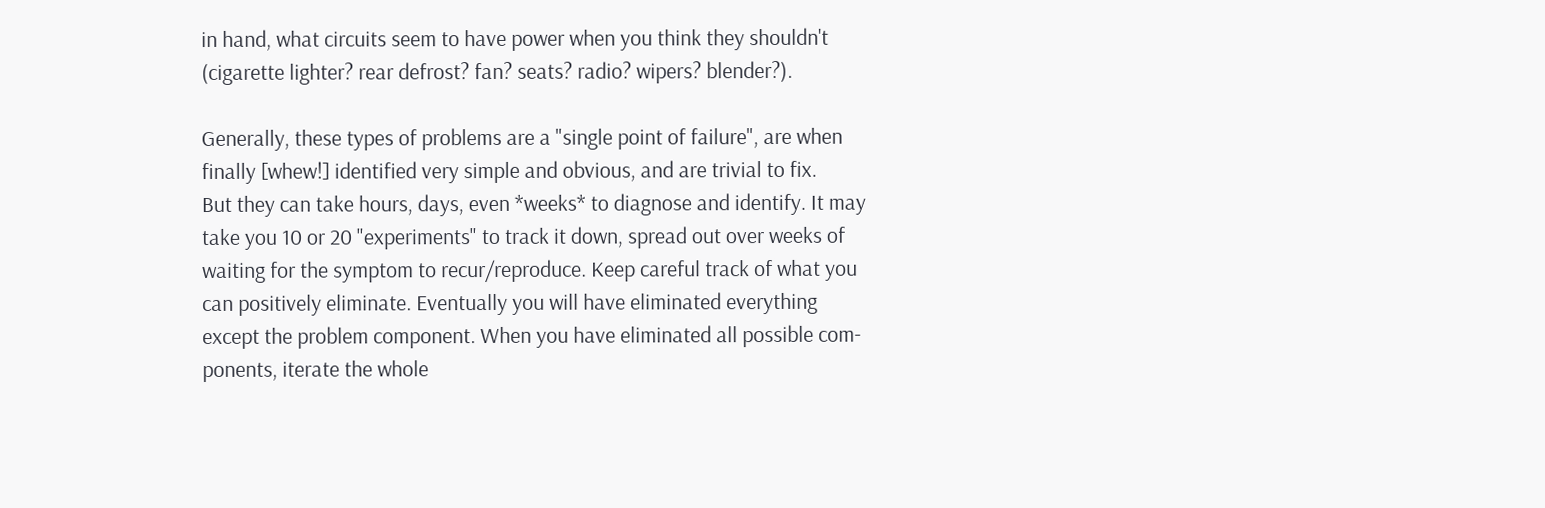in hand, what circuits seem to have power when you think they shouldn't
(cigarette lighter? rear defrost? fan? seats? radio? wipers? blender?).

Generally, these types of problems are a "single point of failure", are when
finally [whew!] identified very simple and obvious, and are trivial to fix.
But they can take hours, days, even *weeks* to diagnose and identify. It may
take you 10 or 20 "experiments" to track it down, spread out over weeks of
waiting for the symptom to recur/reproduce. Keep careful track of what you
can positively eliminate. Eventually you will have eliminated everything
except the problem component. When you have eliminated all possible com-
ponents, iterate the whole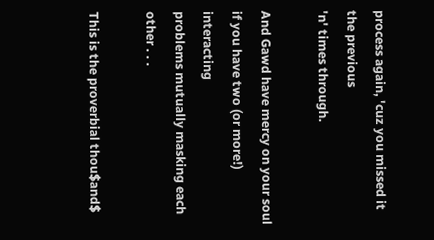process again, 'cuz you missed it the previous
'n' times through.

And Gawd have mercy on your soul if you have two (or more!) interacting
problems mutually masking each other . . .

This is the proverbial thou$and$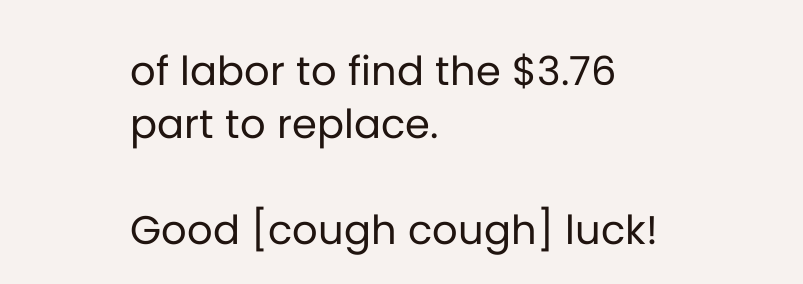of labor to find the $3.76 part to replace.

Good [cough cough] luck!